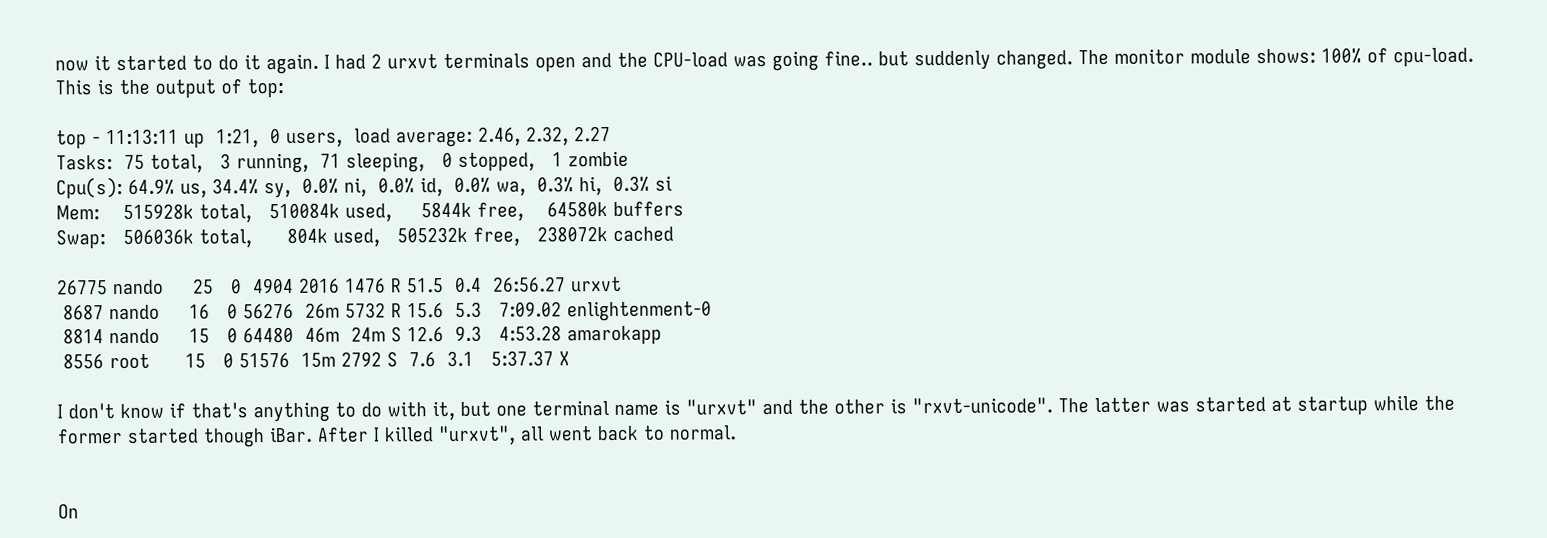now it started to do it again. I had 2 urxvt terminals open and the CPU-load was going fine.. but suddenly changed. The monitor module shows: 100% of cpu-load. This is the output of top:

top - 11:13:11 up  1:21,  0 users,  load average: 2.46, 2.32, 2.27
Tasks:  75 total,   3 running,  71 sleeping,   0 stopped,   1 zombie
Cpu(s): 64.9% us, 34.4% sy,  0.0% ni,  0.0% id,  0.0% wa,  0.3% hi,  0.3% si
Mem:    515928k total,   510084k used,     5844k free,    64580k buffers
Swap:   506036k total,      804k used,   505232k free,   238072k cached

26775 nando     25   0  4904 2016 1476 R 51.5  0.4  26:56.27 urxvt
 8687 nando     16   0 56276  26m 5732 R 15.6  5.3   7:09.02 enlightenment-0
 8814 nando     15   0 64480  46m  24m S 12.6  9.3   4:53.28 amarokapp
 8556 root      15   0 51576  15m 2792 S  7.6  3.1   5:37.37 X

I don't know if that's anything to do with it, but one terminal name is "urxvt" and the other is "rxvt-unicode". The latter was started at startup while the former started though iBar. After I killed "urxvt", all went back to normal.


On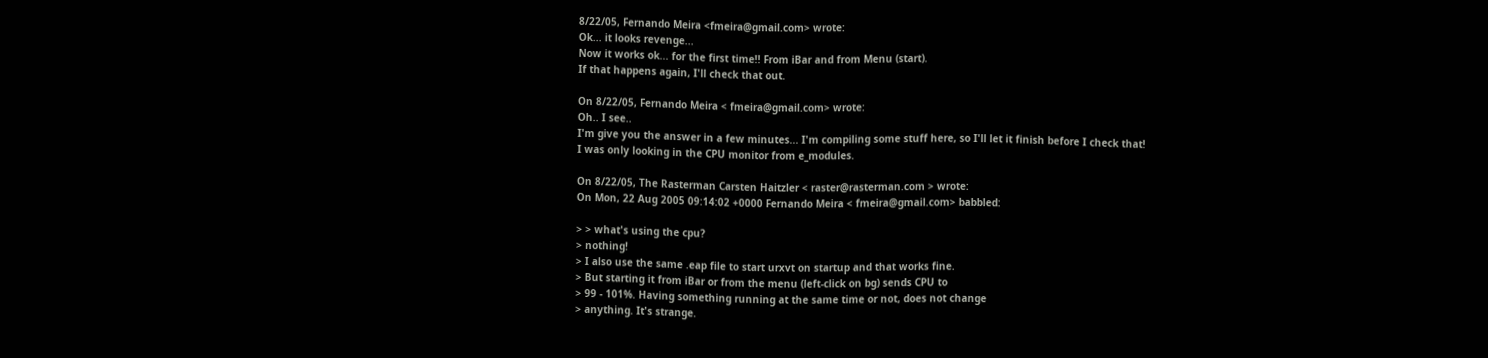8/22/05, Fernando Meira <fmeira@gmail.com> wrote:
Ok... it looks revenge...
Now it works ok... for the first time!! From iBar and from Menu (start).
If that happens again, I'll check that out.

On 8/22/05, Fernando Meira < fmeira@gmail.com> wrote:
Oh.. I see..
I'm give you the answer in a few minutes... I'm compiling some stuff here, so I'll let it finish before I check that!
I was only looking in the CPU monitor from e_modules.

On 8/22/05, The Rasterman Carsten Haitzler < raster@rasterman.com > wrote:
On Mon, 22 Aug 2005 09:14:02 +0000 Fernando Meira < fmeira@gmail.com> babbled:

> > what's using the cpu?
> nothing!
> I also use the same .eap file to start urxvt on startup and that works fine.
> But starting it from iBar or from the menu (left-click on bg) sends CPU to
> 99 - 101%. Having something running at the same time or not, does not change
> anything. It's strange.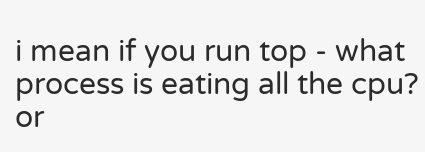i mean if you run top - what process is eating all the cpu? or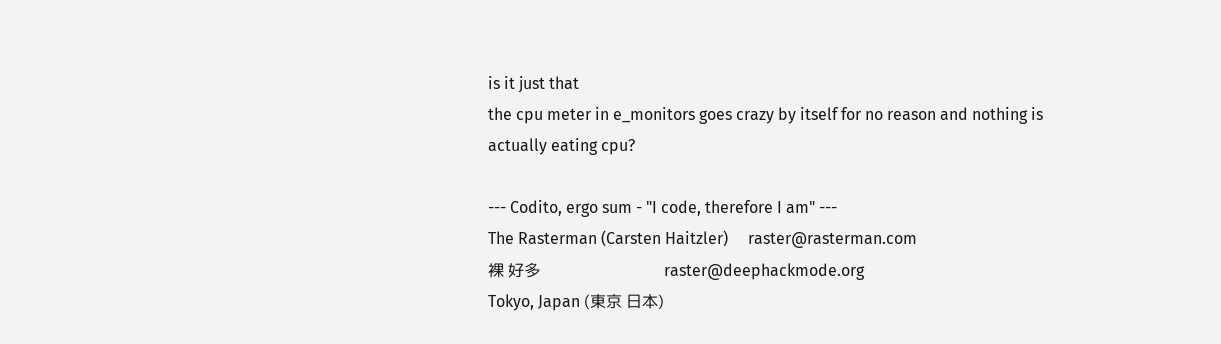is it just that
the cpu meter in e_monitors goes crazy by itself for no reason and nothing is
actually eating cpu?

--- Codito, ergo sum - "I code, therefore I am" ---
The Rasterman (Carsten Haitzler)     raster@rasterman.com
裸 好多                               raster@deephackmode.org
Tokyo, Japan (東京 日本)